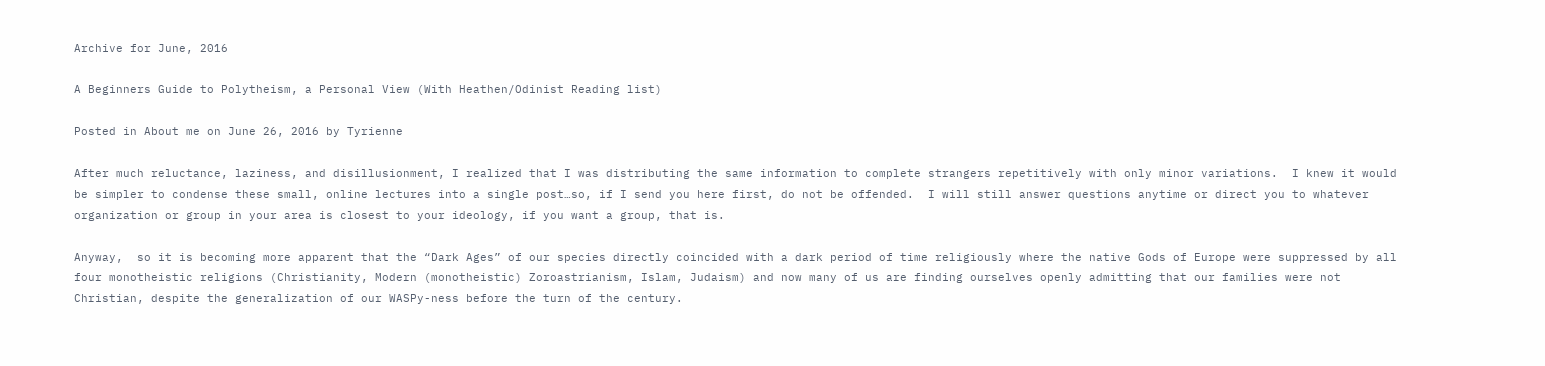Archive for June, 2016

A Beginners Guide to Polytheism, a Personal View (With Heathen/Odinist Reading list)

Posted in About me on June 26, 2016 by Tyrienne

After much reluctance, laziness, and disillusionment, I realized that I was distributing the same information to complete strangers repetitively with only minor variations.  I knew it would be simpler to condense these small, online lectures into a single post…so, if I send you here first, do not be offended.  I will still answer questions anytime or direct you to whatever organization or group in your area is closest to your ideology, if you want a group, that is.

Anyway,  so it is becoming more apparent that the “Dark Ages” of our species directly coincided with a dark period of time religiously where the native Gods of Europe were suppressed by all four monotheistic religions (Christianity, Modern (monotheistic) Zoroastrianism, Islam, Judaism) and now many of us are finding ourselves openly admitting that our families were not Christian, despite the generalization of our WASPy-ness before the turn of the century.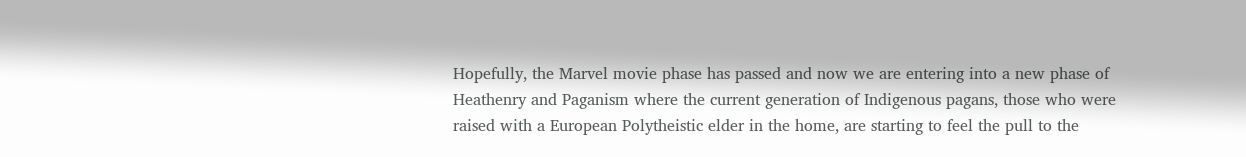Hopefully, the Marvel movie phase has passed and now we are entering into a new phase of Heathenry and Paganism where the current generation of Indigenous pagans, those who were raised with a European Polytheistic elder in the home, are starting to feel the pull to the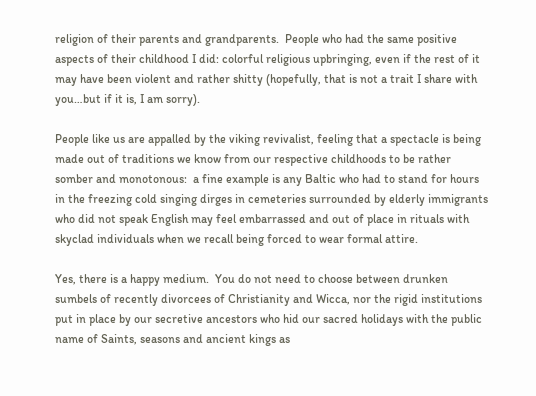religion of their parents and grandparents.  People who had the same positive aspects of their childhood I did: colorful religious upbringing, even if the rest of it may have been violent and rather shitty (hopefully, that is not a trait I share with you…but if it is, I am sorry).

People like us are appalled by the viking revivalist, feeling that a spectacle is being made out of traditions we know from our respective childhoods to be rather somber and monotonous:  a fine example is any Baltic who had to stand for hours in the freezing cold singing dirges in cemeteries surrounded by elderly immigrants who did not speak English may feel embarrassed and out of place in rituals with skyclad individuals when we recall being forced to wear formal attire.

Yes, there is a happy medium.  You do not need to choose between drunken sumbels of recently divorcees of Christianity and Wicca, nor the rigid institutions put in place by our secretive ancestors who hid our sacred holidays with the public name of Saints, seasons and ancient kings as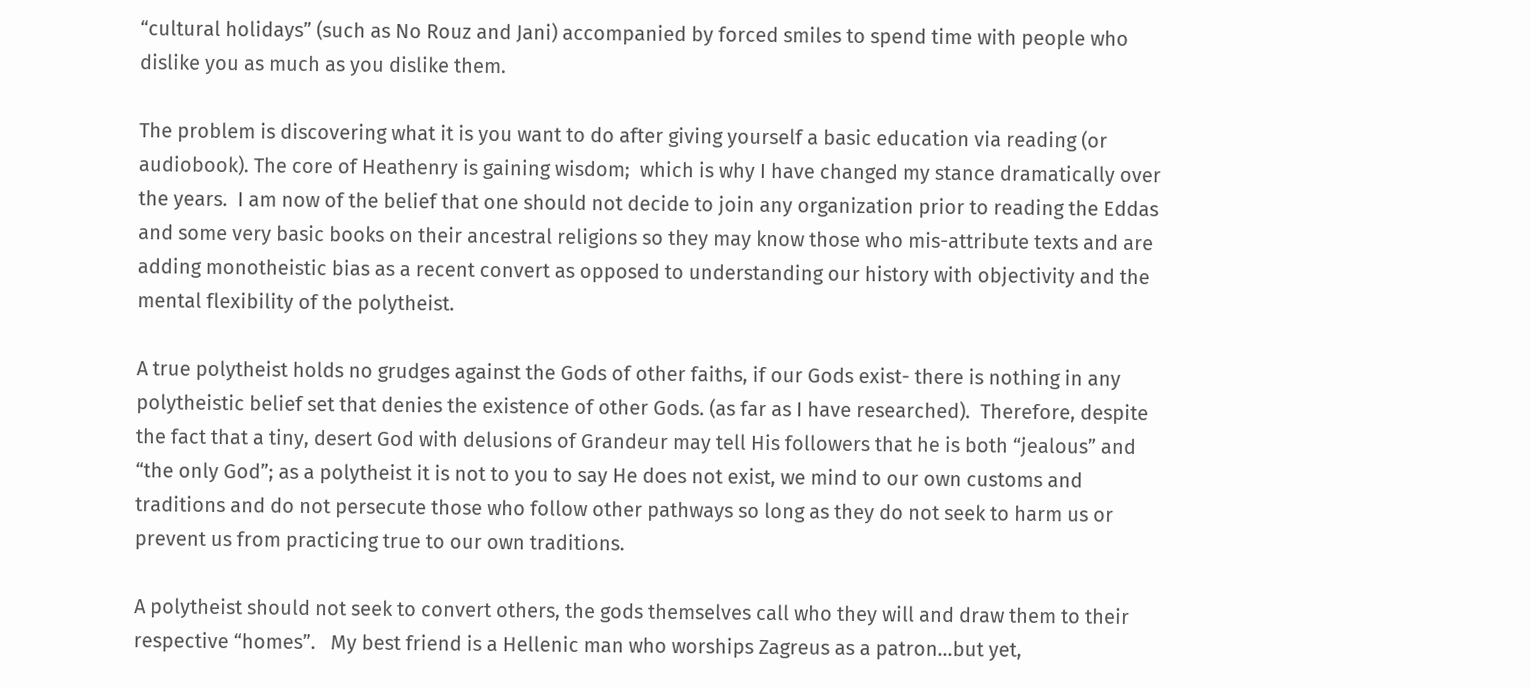“cultural holidays” (such as No Rouz and Jani) accompanied by forced smiles to spend time with people who dislike you as much as you dislike them.

The problem is discovering what it is you want to do after giving yourself a basic education via reading (or audiobook). The core of Heathenry is gaining wisdom;  which is why I have changed my stance dramatically over the years.  I am now of the belief that one should not decide to join any organization prior to reading the Eddas and some very basic books on their ancestral religions so they may know those who mis-attribute texts and are adding monotheistic bias as a recent convert as opposed to understanding our history with objectivity and the mental flexibility of the polytheist.

A true polytheist holds no grudges against the Gods of other faiths, if our Gods exist- there is nothing in any polytheistic belief set that denies the existence of other Gods. (as far as I have researched).  Therefore, despite the fact that a tiny, desert God with delusions of Grandeur may tell His followers that he is both “jealous” and “the only God”; as a polytheist it is not to you to say He does not exist, we mind to our own customs and traditions and do not persecute those who follow other pathways so long as they do not seek to harm us or prevent us from practicing true to our own traditions.

A polytheist should not seek to convert others, the gods themselves call who they will and draw them to their respective “homes”.   My best friend is a Hellenic man who worships Zagreus as a patron…but yet,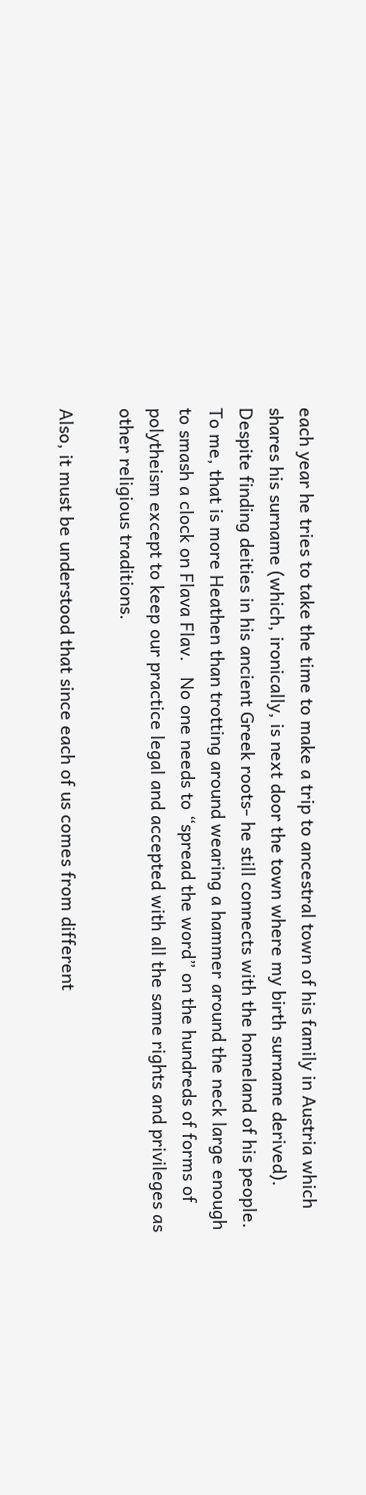each year he tries to take the time to make a trip to ancestral town of his family in Austria which shares his surname (which, ironically, is next door the town where my birth surname derived).  Despite finding deities in his ancient Greek roots- he still connects with the homeland of his people.  To me, that is more Heathen than trotting around wearing a hammer around the neck large enough to smash a clock on Flava Flav.   No one needs to “spread the word” on the hundreds of forms of polytheism except to keep our practice legal and accepted with all the same rights and privileges as other religious traditions.

Also, it must be understood that since each of us comes from different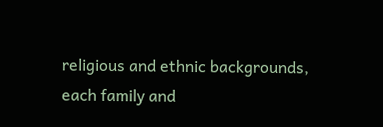religious and ethnic backgrounds, each family and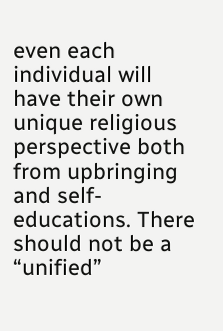even each individual will have their own unique religious perspective both from upbringing and self-educations. There should not be a “unified”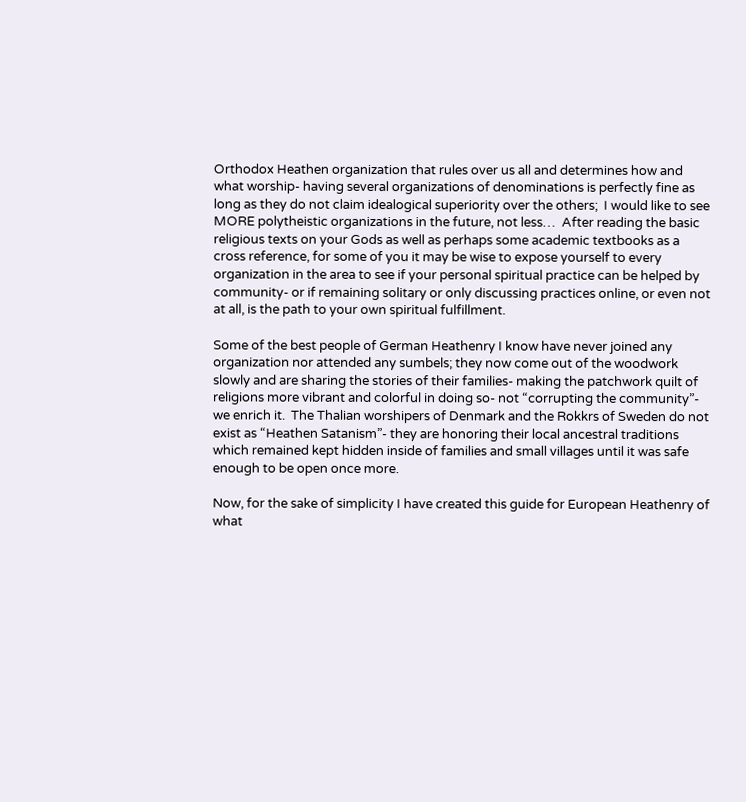Orthodox Heathen organization that rules over us all and determines how and what worship- having several organizations of denominations is perfectly fine as long as they do not claim idealogical superiority over the others;  I would like to see MORE polytheistic organizations in the future, not less…  After reading the basic religious texts on your Gods as well as perhaps some academic textbooks as a cross reference, for some of you it may be wise to expose yourself to every organization in the area to see if your personal spiritual practice can be helped by community- or if remaining solitary or only discussing practices online, or even not at all, is the path to your own spiritual fulfillment.

Some of the best people of German Heathenry I know have never joined any organization nor attended any sumbels; they now come out of the woodwork slowly and are sharing the stories of their families- making the patchwork quilt of religions more vibrant and colorful in doing so- not “corrupting the community”- we enrich it.  The Thalian worshipers of Denmark and the Rokkrs of Sweden do not exist as “Heathen Satanism”- they are honoring their local ancestral traditions which remained kept hidden inside of families and small villages until it was safe enough to be open once more.

Now, for the sake of simplicity I have created this guide for European Heathenry of what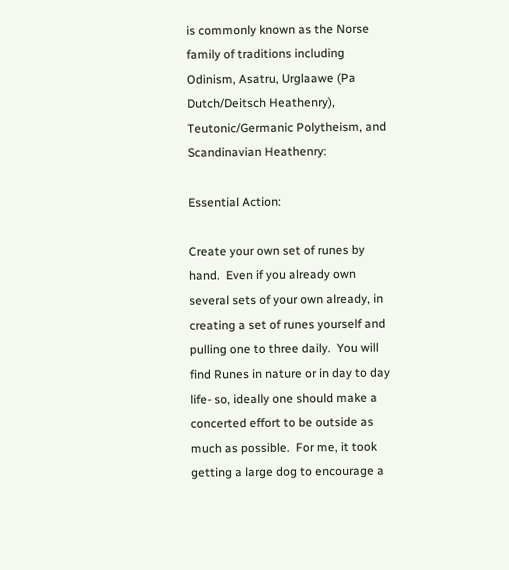is commonly known as the Norse family of traditions including Odinism, Asatru, Urglaawe (Pa Dutch/Deitsch Heathenry), Teutonic/Germanic Polytheism, and Scandinavian Heathenry:

Essential Action:

Create your own set of runes by hand.  Even if you already own several sets of your own already, in creating a set of runes yourself and pulling one to three daily.  You will find Runes in nature or in day to day life- so, ideally one should make a concerted effort to be outside as much as possible.  For me, it took getting a large dog to encourage a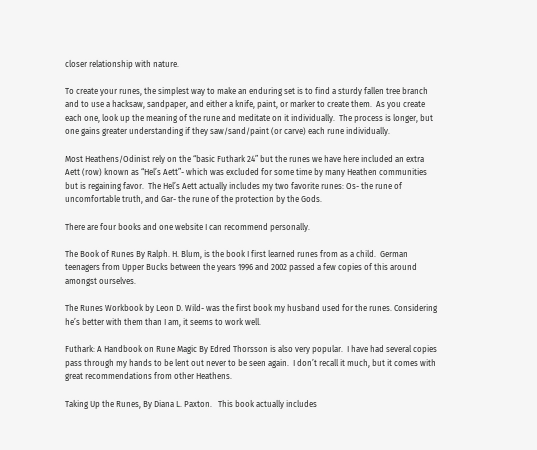closer relationship with nature.

To create your runes, the simplest way to make an enduring set is to find a sturdy fallen tree branch and to use a hacksaw, sandpaper, and either a knife, paint, or marker to create them.  As you create each one, look up the meaning of the rune and meditate on it individually.  The process is longer, but one gains greater understanding if they saw/sand/paint (or carve) each rune individually.

Most Heathens/Odinist rely on the “basic Futhark 24” but the runes we have here included an extra Aett (row) known as “Hel’s Aett”- which was excluded for some time by many Heathen communities but is regaining favor.  The Hel’s Aett actually includes my two favorite runes: Os- the rune of uncomfortable truth, and Gar- the rune of the protection by the Gods.

There are four books and one website I can recommend personally.

The Book of Runes By Ralph. H. Blum, is the book I first learned runes from as a child.  German teenagers from Upper Bucks between the years 1996 and 2002 passed a few copies of this around amongst ourselves.

The Runes Workbook by Leon D. Wild- was the first book my husband used for the runes. Considering he’s better with them than I am, it seems to work well.

Futhark: A Handbook on Rune Magic By Edred Thorsson is also very popular.  I have had several copies pass through my hands to be lent out never to be seen again.  I don’t recall it much, but it comes with great recommendations from other Heathens.

Taking Up the Runes, By Diana L. Paxton.   This book actually includes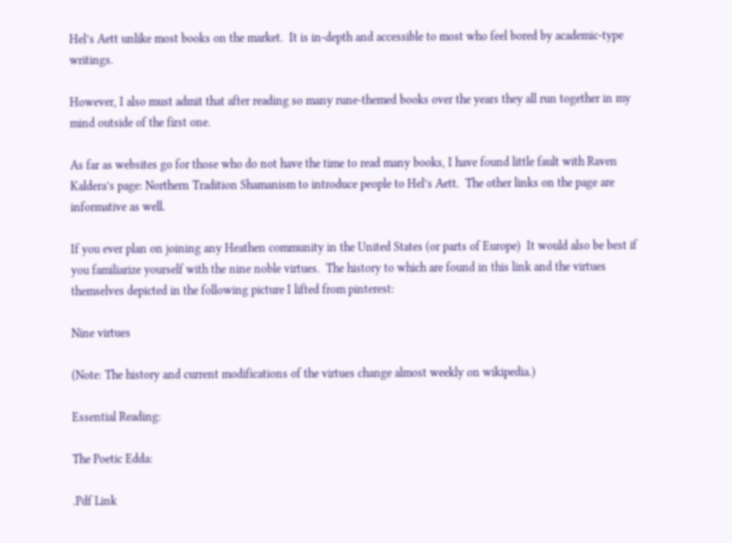Hel’s Aett unlike most books on the market.  It is in-depth and accessible to most who feel bored by academic-type writings.

However, I also must admit that after reading so many rune-themed books over the years they all run together in my mind outside of the first one.

As far as websites go for those who do not have the time to read many books, I have found little fault with Raven Kaldera’s page: Northern Tradition Shamanism to introduce people to Hel’s Aett.  The other links on the page are informative as well.

If you ever plan on joining any Heathen community in the United States (or parts of Europe)  It would also be best if you familiarize yourself with the nine noble virtues.  The history to which are found in this link and the virtues themselves depicted in the following picture I lifted from pinterest:

Nine virtues

(Note: The history and current modifications of the virtues change almost weekly on wikipedia.)

Essential Reading:

The Poetic Edda:

.Pdf Link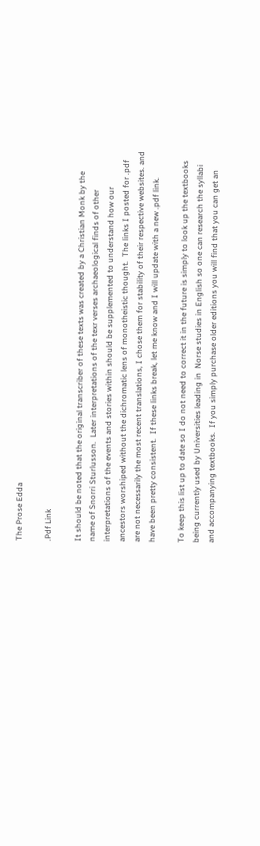The Prose Edda

.Pdf Link

It should be noted that the original transcriber of these texts was created by a Christian Monk by the name of Snorri Sturlusson.  Later interpretations of the texr verses archaeological finds of other interpretations of the events and stories within should be supplemented to understand how our ancestors worshiped without the dichromatic lens of monotheistic thought.  The links I posted for .pdf are not necessarily the most recent translations, I chose them for stability of their respective websites. and have been pretty consistent.  If these links break, let me know and I will update with a new .pdf link.

To keep this list up to date so I do not need to correct it in the future is simply to look up the textbooks being currently used by Universities leading in  Norse studies in English so one can research the syllabi and accompanying textbooks.  If you simply purchase older editions you will find that you can get an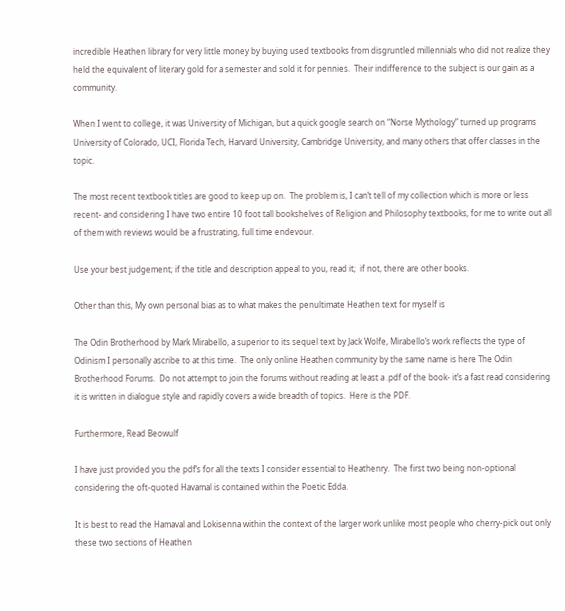incredible Heathen library for very little money by buying used textbooks from disgruntled millennials who did not realize they held the equivalent of literary gold for a semester and sold it for pennies.  Their indifference to the subject is our gain as a community.

When I went to college, it was University of Michigan, but a quick google search on “Norse Mythology” turned up programs University of Colorado, UCI, Florida Tech, Harvard University, Cambridge University, and many others that offer classes in the topic.

The most recent textbook titles are good to keep up on.  The problem is, I can’t tell of my collection which is more or less recent- and considering I have two entire 10 foot tall bookshelves of Religion and Philosophy textbooks, for me to write out all of them with reviews would be a frustrating, full time endevour.

Use your best judgement; if the title and description appeal to you, read it;  if not, there are other books.

Other than this, My own personal bias as to what makes the penultimate Heathen text for myself is

The Odin Brotherhood by Mark Mirabello, a superior to its sequel text by Jack Wolfe, Mirabello’s work reflects the type of Odinism I personally ascribe to at this time.  The only online Heathen community by the same name is here The Odin Brotherhood Forums.  Do not attempt to join the forums without reading at least a .pdf of the book- it’s a fast read considering it is written in dialogue style and rapidly covers a wide breadth of topics.  Here is the PDF.

Furthermore, Read Beowulf

I have just provided you the pdf’s for all the texts I consider essential to Heathenry.  The first two being non-optional considering the oft-quoted Havamal is contained within the Poetic Edda.

It is best to read the Hamaval and Lokisenna within the context of the larger work unlike most people who cherry-pick out only these two sections of Heathen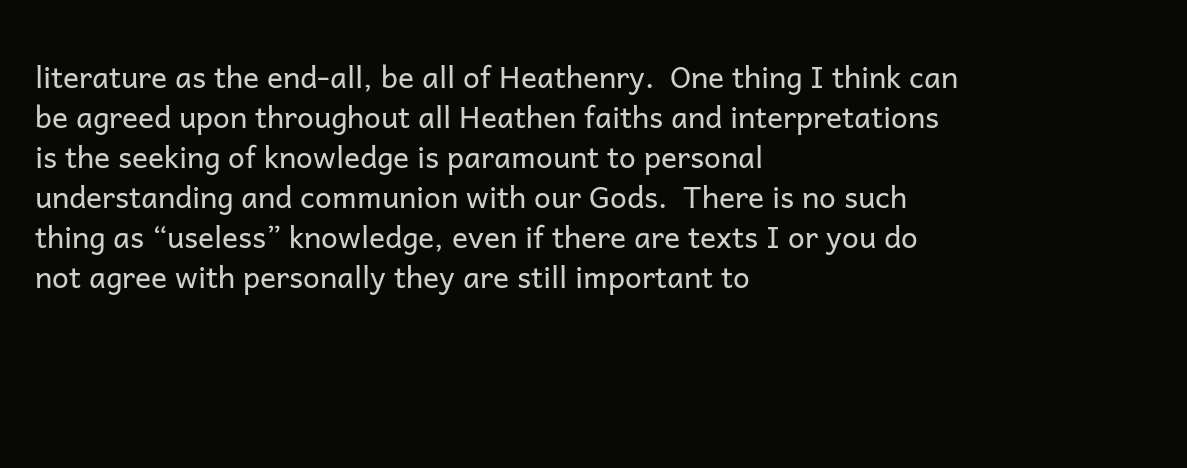literature as the end-all, be all of Heathenry.  One thing I think can be agreed upon throughout all Heathen faiths and interpretations is the seeking of knowledge is paramount to personal understanding and communion with our Gods.  There is no such thing as “useless” knowledge, even if there are texts I or you do not agree with personally they are still important to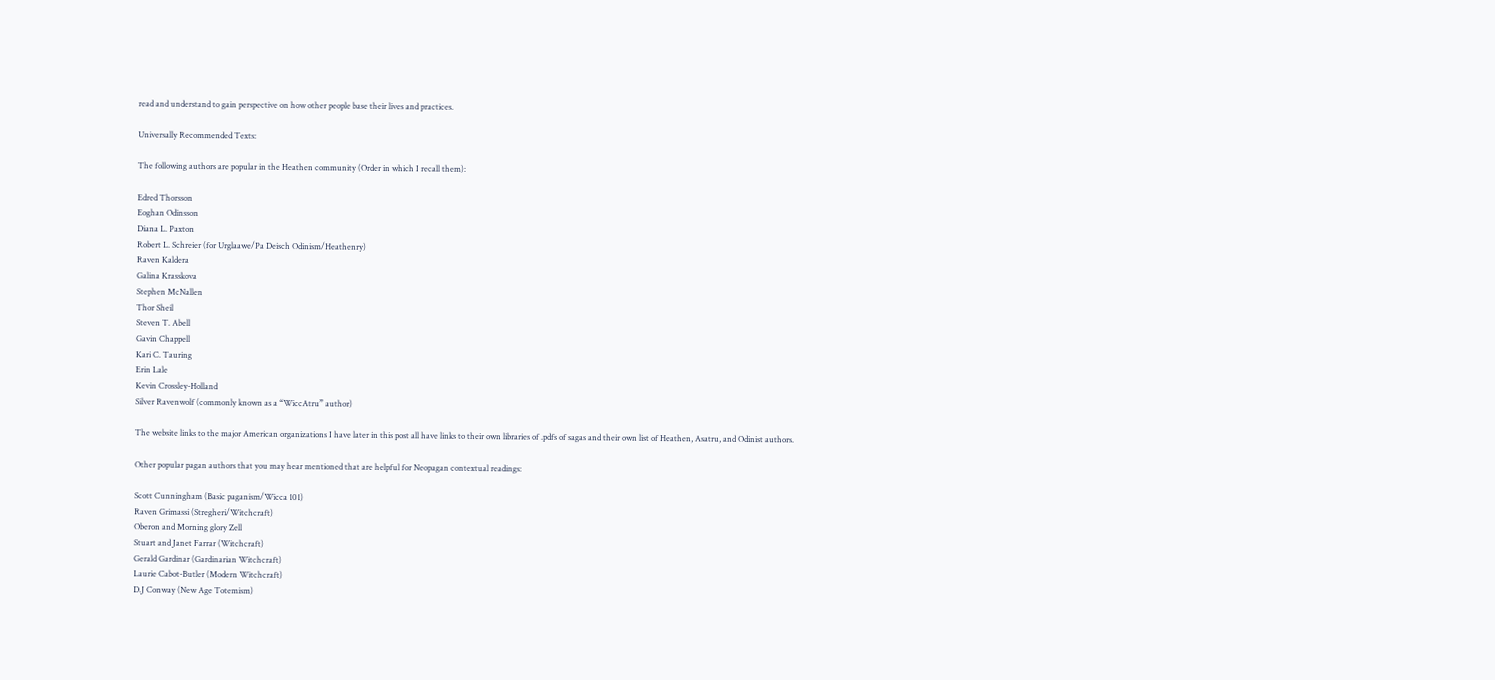read and understand to gain perspective on how other people base their lives and practices.

Universally Recommended Texts:

The following authors are popular in the Heathen community (Order in which I recall them):

Edred Thorsson
Eoghan Odinsson
Diana L. Paxton
Robert L. Schreier (for Urglaawe/Pa Deisch Odinism/Heathenry)
Raven Kaldera
Galina Krasskova
Stephen McNallen
Thor Sheil
Steven T. Abell
Gavin Chappell
Kari C. Tauring
Erin Lale
Kevin Crossley-Holland
Silver Ravenwolf (commonly known as a “WiccAtru” author)

The website links to the major American organizations I have later in this post all have links to their own libraries of .pdfs of sagas and their own list of Heathen, Asatru, and Odinist authors.

Other popular pagan authors that you may hear mentioned that are helpful for Neopagan contextual readings:

Scott Cunningham (Basic paganism/Wicca 101)
Raven Grimassi (Stregheri/Witchcraft)
Oberon and Morning glory Zell
Stuart and Janet Farrar (Witchcraft)
Gerald Gardinar (Gardinarian Witchcraft)
Laurie Cabot-Butler (Modern Witchcraft)
D.J Conway (New Age Totemism)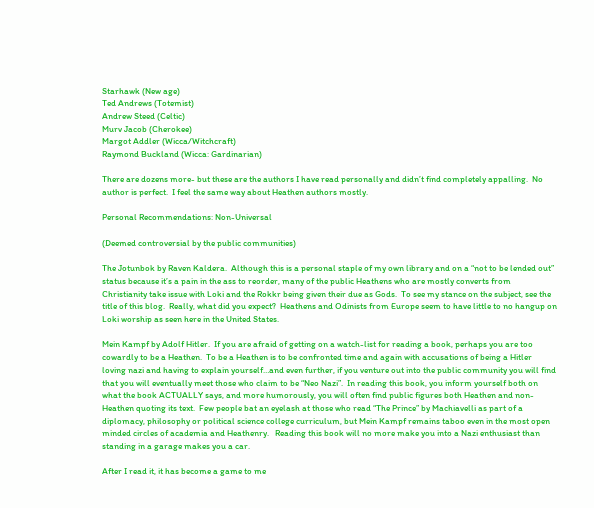Starhawk (New age)
Ted Andrews (Totemist)
Andrew Steed (Celtic)
Murv Jacob (Cherokee)
Margot Addler (Wicca/Witchcraft)
Raymond Buckland (Wicca: Gardinarian)

There are dozens more- but these are the authors I have read personally and didn’t find completely appalling.  No author is perfect.  I feel the same way about Heathen authors mostly.

Personal Recommendations: Non-Universal

(Deemed controversial by the public communities)

The Jotunbok by Raven Kaldera.  Although this is a personal staple of my own library and on a “not to be lended out” status because it’s a pain in the ass to reorder, many of the public Heathens who are mostly converts from Christianity take issue with Loki and the Rokkr being given their due as Gods.  To see my stance on the subject, see the title of this blog.  Really, what did you expect?  Heathens and Odinists from Europe seem to have little to no hangup on Loki worship as seen here in the United States.

Mein Kampf by Adolf Hitler.  If you are afraid of getting on a watch-list for reading a book, perhaps you are too cowardly to be a Heathen.  To be a Heathen is to be confronted time and again with accusations of being a Hitler loving nazi and having to explain yourself…and even further, if you venture out into the public community you will find that you will eventually meet those who claim to be “Neo Nazi”.  In reading this book, you inform yourself both on what the book ACTUALLY says, and more humorously, you will often find public figures both Heathen and non-Heathen quoting its text.  Few people bat an eyelash at those who read “The Prince” by Machiavelli as part of a diplomacy, philosophy or political science college curriculum, but Mein Kampf remains taboo even in the most open minded circles of academia and Heathenry.   Reading this book will no more make you into a Nazi enthusiast than standing in a garage makes you a car.

After I read it, it has become a game to me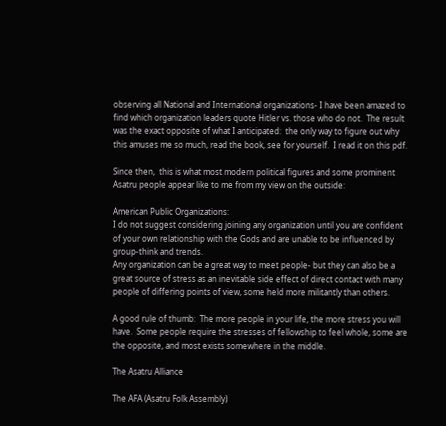observing all National and International organizations- I have been amazed to find which organization leaders quote Hitler vs. those who do not.  The result was the exact opposite of what I anticipated:  the only way to figure out why this amuses me so much, read the book, see for yourself.  I read it on this pdf.

Since then,  this is what most modern political figures and some prominent Asatru people appear like to me from my view on the outside:

American Public Organizations:
I do not suggest considering joining any organization until you are confident of your own relationship with the Gods and are unable to be influenced by group-think and trends.
Any organization can be a great way to meet people- but they can also be a great source of stress as an inevitable side effect of direct contact with many people of differing points of view, some held more militantly than others.

A good rule of thumb:  The more people in your life, the more stress you will have.  Some people require the stresses of fellowship to feel whole, some are the opposite, and most exists somewhere in the middle.

The Asatru Alliance

The AFA (Asatru Folk Assembly)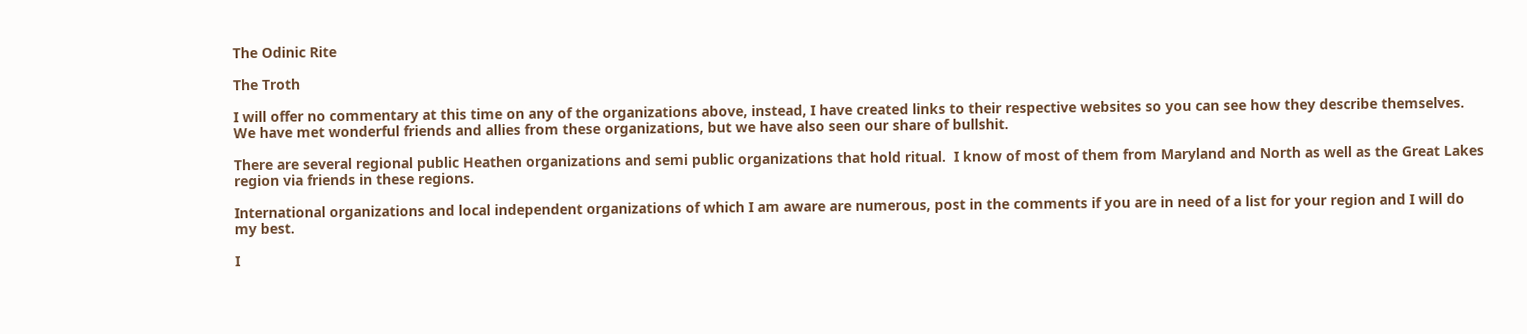The Odinic Rite

The Troth

I will offer no commentary at this time on any of the organizations above, instead, I have created links to their respective websites so you can see how they describe themselves.  We have met wonderful friends and allies from these organizations, but we have also seen our share of bullshit.

There are several regional public Heathen organizations and semi public organizations that hold ritual.  I know of most of them from Maryland and North as well as the Great Lakes region via friends in these regions.

International organizations and local independent organizations of which I am aware are numerous, post in the comments if you are in need of a list for your region and I will do my best.

I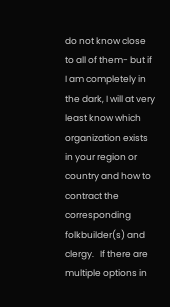do not know close to all of them- but if I am completely in the dark, I will at very least know which organization exists in your region or country and how to contract the corresponding folkbuilder(s) and clergy.   If there are multiple options in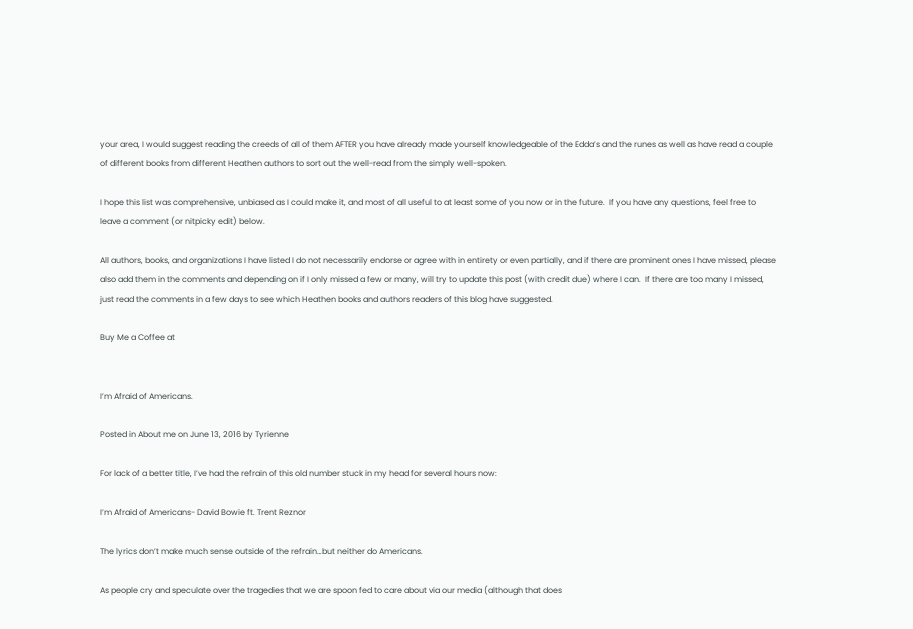your area, I would suggest reading the creeds of all of them AFTER you have already made yourself knowledgeable of the Edda’s and the runes as well as have read a couple of different books from different Heathen authors to sort out the well-read from the simply well-spoken.

I hope this list was comprehensive, unbiased as I could make it, and most of all useful to at least some of you now or in the future.  If you have any questions, feel free to leave a comment (or nitpicky edit) below.

All authors, books, and organizations I have listed I do not necessarily endorse or agree with in entirety or even partially, and if there are prominent ones I have missed, please also add them in the comments and depending on if I only missed a few or many, will try to update this post (with credit due) where I can.  If there are too many I missed, just read the comments in a few days to see which Heathen books and authors readers of this blog have suggested.

Buy Me a Coffee at


I’m Afraid of Americans.

Posted in About me on June 13, 2016 by Tyrienne

For lack of a better title, I’ve had the refrain of this old number stuck in my head for several hours now:

I’m Afraid of Americans- David Bowie ft. Trent Reznor

The lyrics don’t make much sense outside of the refrain…but neither do Americans.

As people cry and speculate over the tragedies that we are spoon fed to care about via our media (although that does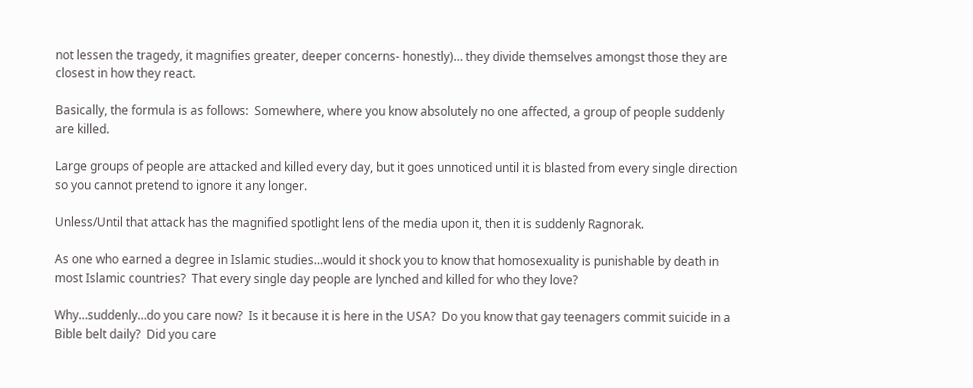not lessen the tragedy, it magnifies greater, deeper concerns- honestly)… they divide themselves amongst those they are closest in how they react.

Basically, the formula is as follows:  Somewhere, where you know absolutely no one affected, a group of people suddenly are killed.

Large groups of people are attacked and killed every day, but it goes unnoticed until it is blasted from every single direction so you cannot pretend to ignore it any longer.

Unless/Until that attack has the magnified spotlight lens of the media upon it, then it is suddenly Ragnorak.

As one who earned a degree in Islamic studies…would it shock you to know that homosexuality is punishable by death in most Islamic countries?  That every single day people are lynched and killed for who they love?

Why…suddenly…do you care now?  Is it because it is here in the USA?  Do you know that gay teenagers commit suicide in a Bible belt daily?  Did you care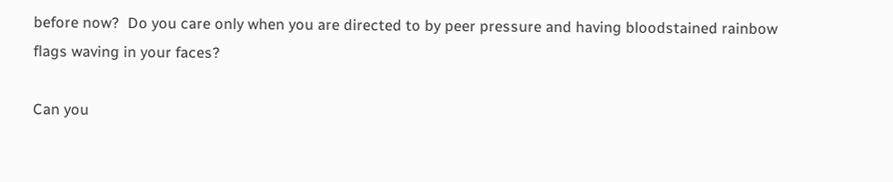before now?  Do you care only when you are directed to by peer pressure and having bloodstained rainbow flags waving in your faces?

Can you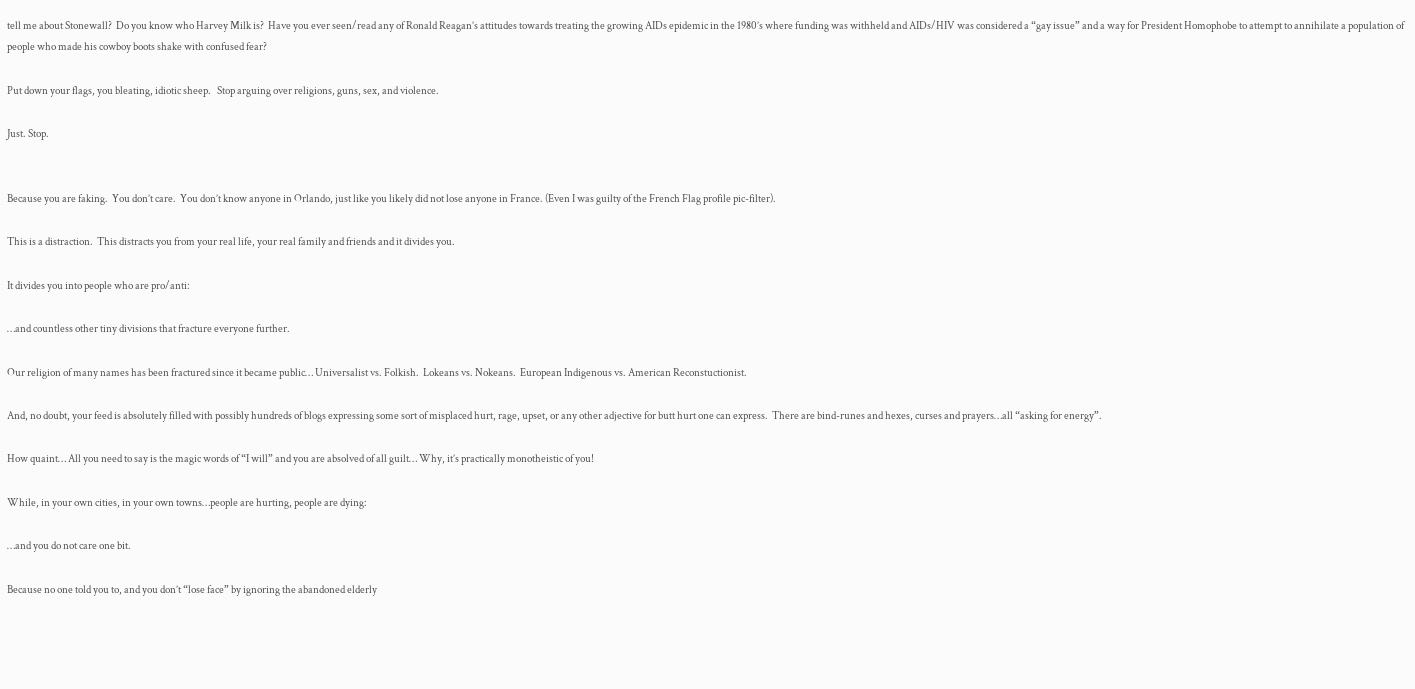tell me about Stonewall?  Do you know who Harvey Milk is?  Have you ever seen/read any of Ronald Reagan’s attitudes towards treating the growing AIDs epidemic in the 1980’s where funding was withheld and AIDs/HIV was considered a “gay issue” and a way for President Homophobe to attempt to annihilate a population of people who made his cowboy boots shake with confused fear?

Put down your flags, you bleating, idiotic sheep.   Stop arguing over religions, guns, sex, and violence.

Just. Stop.


Because you are faking.  You don’t care.  You don’t know anyone in Orlando, just like you likely did not lose anyone in France. (Even I was guilty of the French Flag profile pic-filter).

This is a distraction.  This distracts you from your real life, your real family and friends and it divides you.

It divides you into people who are pro/anti:

…and countless other tiny divisions that fracture everyone further.

Our religion of many names has been fractured since it became public… Universalist vs. Folkish.  Lokeans vs. Nokeans.  European Indigenous vs. American Reconstuctionist.

And, no doubt, your feed is absolutely filled with possibly hundreds of blogs expressing some sort of misplaced hurt, rage, upset, or any other adjective for butt hurt one can express.  There are bind-runes and hexes, curses and prayers…all “asking for energy”.

How quaint… All you need to say is the magic words of “I will” and you are absolved of all guilt… Why, it’s practically monotheistic of you!

While, in your own cities, in your own towns…people are hurting, people are dying:

…and you do not care one bit.

Because no one told you to, and you don’t “lose face” by ignoring the abandoned elderly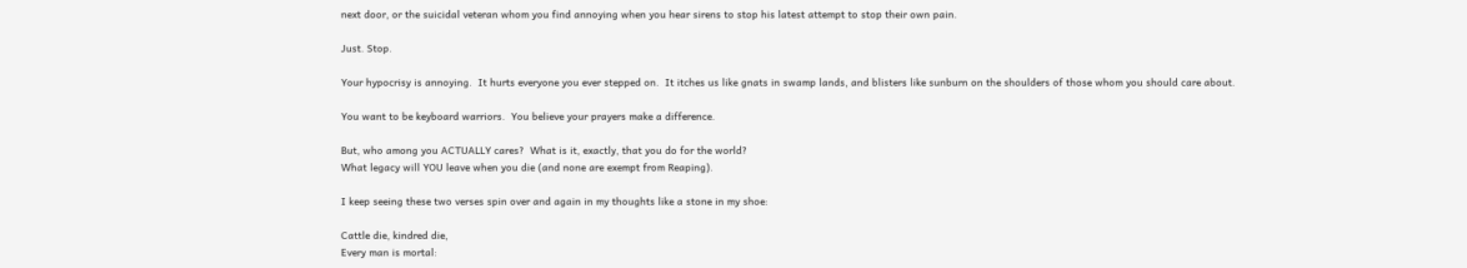next door, or the suicidal veteran whom you find annoying when you hear sirens to stop his latest attempt to stop their own pain.

Just. Stop.

Your hypocrisy is annoying.  It hurts everyone you ever stepped on.  It itches us like gnats in swamp lands, and blisters like sunburn on the shoulders of those whom you should care about.

You want to be keyboard warriors.  You believe your prayers make a difference.

But, who among you ACTUALLY cares?  What is it, exactly, that you do for the world?
What legacy will YOU leave when you die (and none are exempt from Reaping).

I keep seeing these two verses spin over and again in my thoughts like a stone in my shoe:

Cattle die, kindred die,
Every man is mortal: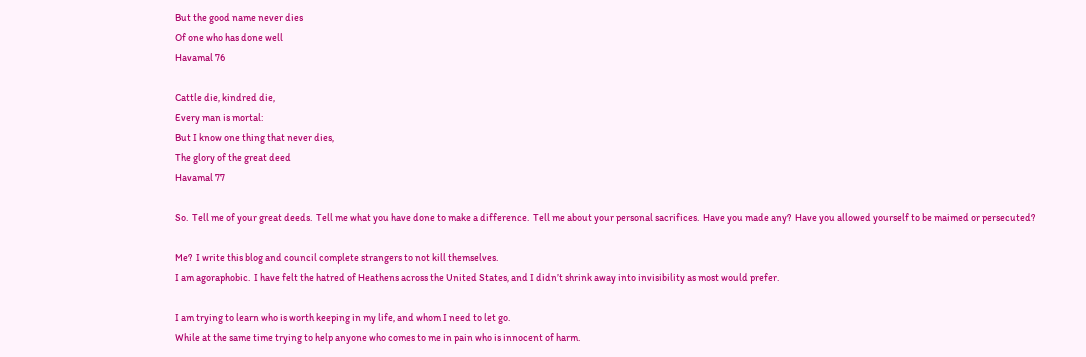But the good name never dies
Of one who has done well
Havamal 76

Cattle die, kindred die,
Every man is mortal:
But I know one thing that never dies,
The glory of the great deed
Havamal 77

So.  Tell me of your great deeds.  Tell me what you have done to make a difference.  Tell me about your personal sacrifices.  Have you made any?  Have you allowed yourself to be maimed or persecuted?

Me?  I write this blog and council complete strangers to not kill themselves.
I am agoraphobic.  I have felt the hatred of Heathens across the United States, and I didn’t shrink away into invisibility as most would prefer.

I am trying to learn who is worth keeping in my life, and whom I need to let go.
While at the same time trying to help anyone who comes to me in pain who is innocent of harm.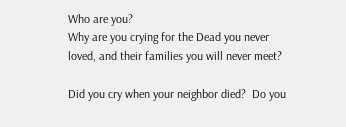Who are you?
Why are you crying for the Dead you never loved, and their families you will never meet?

Did you cry when your neighbor died?  Do you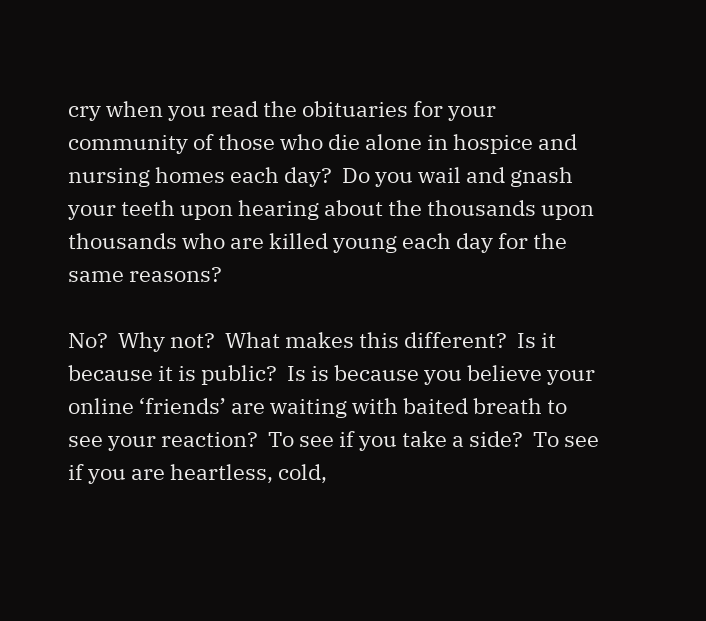cry when you read the obituaries for your community of those who die alone in hospice and nursing homes each day?  Do you wail and gnash your teeth upon hearing about the thousands upon thousands who are killed young each day for the same reasons?

No?  Why not?  What makes this different?  Is it because it is public?  Is is because you believe your online ‘friends’ are waiting with baited breath to see your reaction?  To see if you take a side?  To see if you are heartless, cold,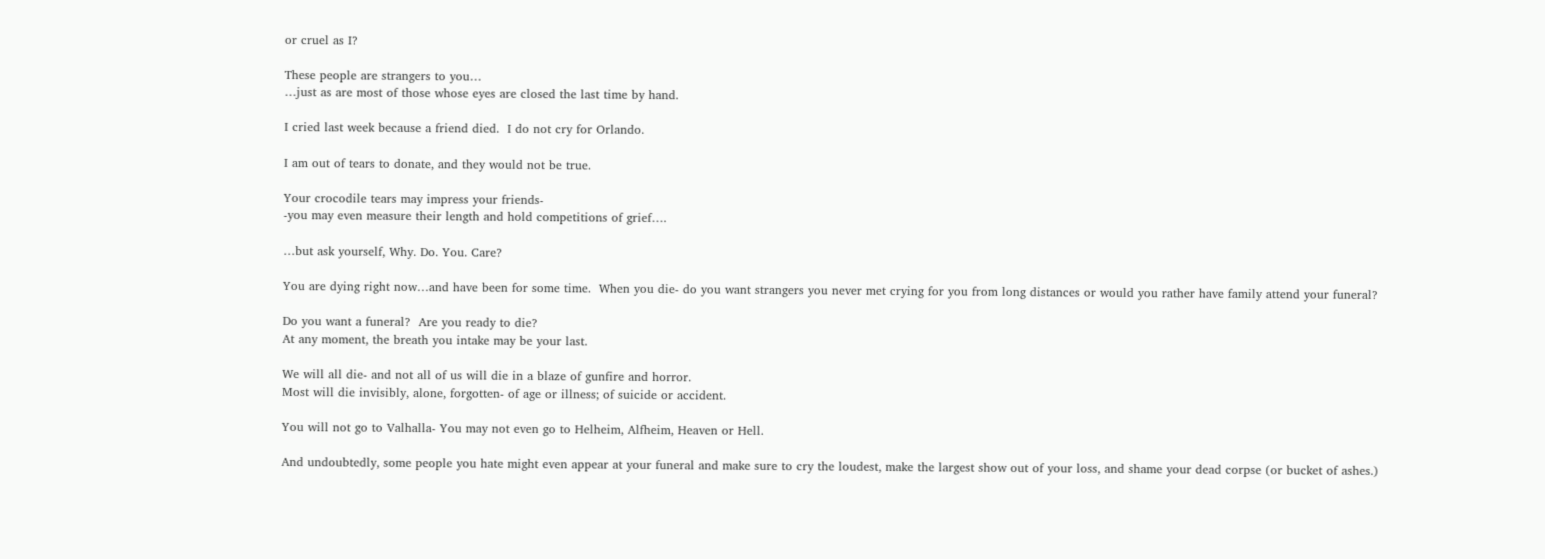or cruel as I?

These people are strangers to you…
…just as are most of those whose eyes are closed the last time by hand.

I cried last week because a friend died.  I do not cry for Orlando.

I am out of tears to donate, and they would not be true.

Your crocodile tears may impress your friends-
-you may even measure their length and hold competitions of grief….

…but ask yourself, Why. Do. You. Care?

You are dying right now…and have been for some time.  When you die- do you want strangers you never met crying for you from long distances or would you rather have family attend your funeral?

Do you want a funeral?  Are you ready to die?
At any moment, the breath you intake may be your last.

We will all die- and not all of us will die in a blaze of gunfire and horror.
Most will die invisibly, alone, forgotten- of age or illness; of suicide or accident.

You will not go to Valhalla- You may not even go to Helheim, Alfheim, Heaven or Hell.

And undoubtedly, some people you hate might even appear at your funeral and make sure to cry the loudest, make the largest show out of your loss, and shame your dead corpse (or bucket of ashes.)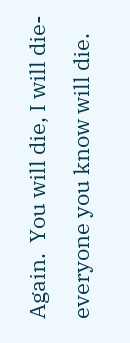Again.  You will die, I will die- everyone you know will die.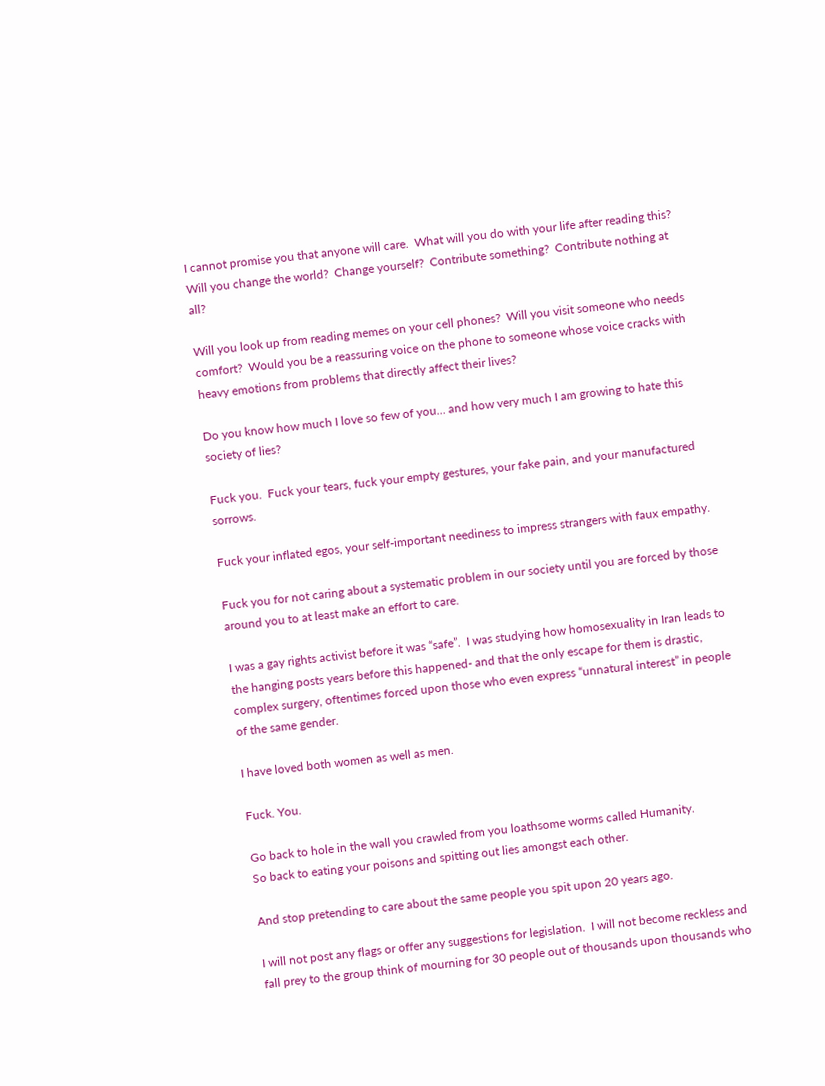I cannot promise you that anyone will care.  What will you do with your life after reading this?  Will you change the world?  Change yourself?  Contribute something?  Contribute nothing at all?

Will you look up from reading memes on your cell phones?  Will you visit someone who needs comfort?  Would you be a reassuring voice on the phone to someone whose voice cracks with heavy emotions from problems that directly affect their lives?

Do you know how much I love so few of you… and how very much I am growing to hate this society of lies?

Fuck you.  Fuck your tears, fuck your empty gestures, your fake pain, and your manufactured sorrows.

Fuck your inflated egos, your self-important neediness to impress strangers with faux empathy.

Fuck you for not caring about a systematic problem in our society until you are forced by those around you to at least make an effort to care.

I was a gay rights activist before it was “safe”.  I was studying how homosexuality in Iran leads to the hanging posts years before this happened- and that the only escape for them is drastic, complex surgery, oftentimes forced upon those who even express “unnatural interest” in people of the same gender.

I have loved both women as well as men.

Fuck. You.

Go back to hole in the wall you crawled from you loathsome worms called Humanity.
So back to eating your poisons and spitting out lies amongst each other.

And stop pretending to care about the same people you spit upon 20 years ago.

I will not post any flags or offer any suggestions for legislation.  I will not become reckless and fall prey to the group think of mourning for 30 people out of thousands upon thousands who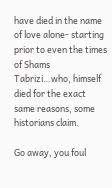have died in the name of love alone- starting prior to even the times of Shams Tabrizi…who, himself died for the exact same reasons, some historians claim.

Go away, you foul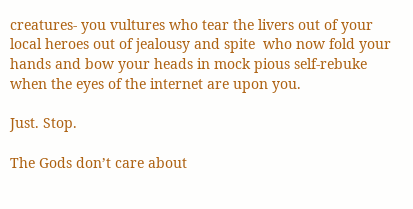creatures- you vultures who tear the livers out of your local heroes out of jealousy and spite  who now fold your hands and bow your heads in mock pious self-rebuke when the eyes of the internet are upon you.

Just. Stop.

The Gods don’t care about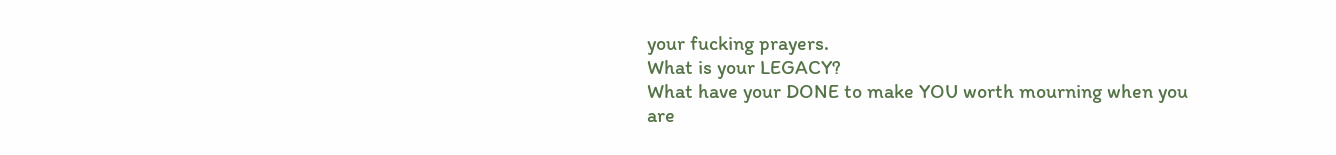your fucking prayers.
What is your LEGACY?
What have your DONE to make YOU worth mourning when you are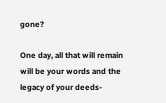gone?

One day, all that will remain will be your words and the legacy of your deeds-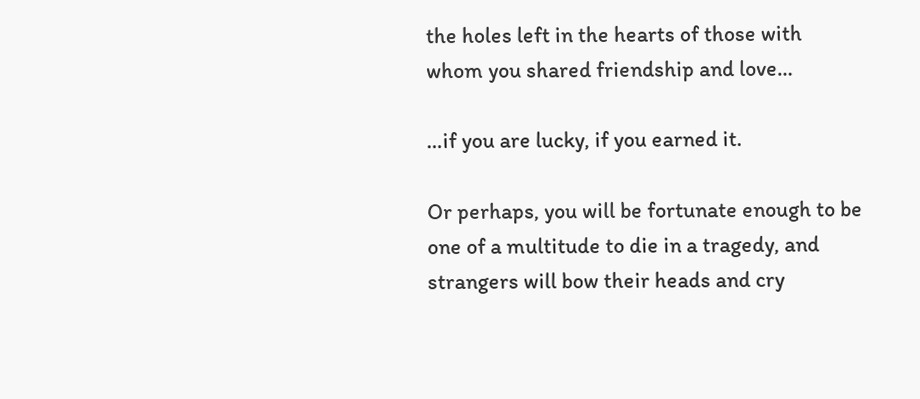the holes left in the hearts of those with whom you shared friendship and love…

…if you are lucky, if you earned it.

Or perhaps, you will be fortunate enough to be one of a multitude to die in a tragedy, and strangers will bow their heads and cry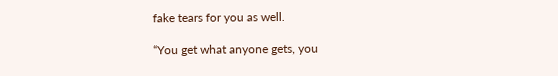fake tears for you as well.

“You get what anyone gets, you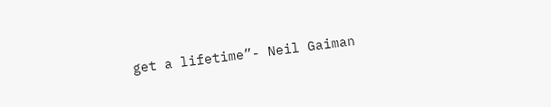get a lifetime”- Neil Gaiman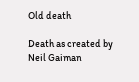Old death

Death as created by Neil Gaiman